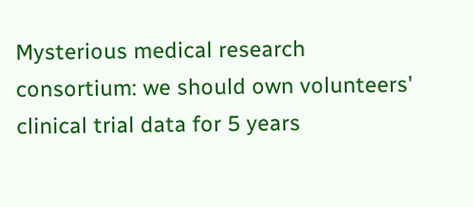Mysterious medical research consortium: we should own volunteers' clinical trial data for 5 years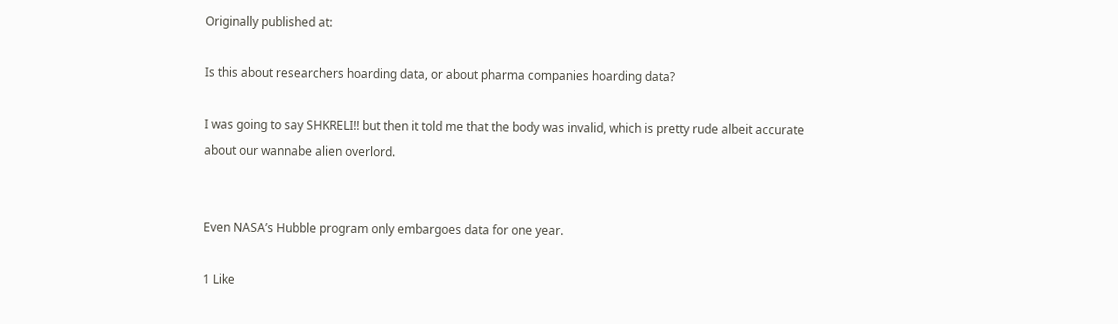Originally published at:

Is this about researchers hoarding data, or about pharma companies hoarding data?

I was going to say SHKRELI!! but then it told me that the body was invalid, which is pretty rude albeit accurate about our wannabe alien overlord.


Even NASA’s Hubble program only embargoes data for one year.

1 Like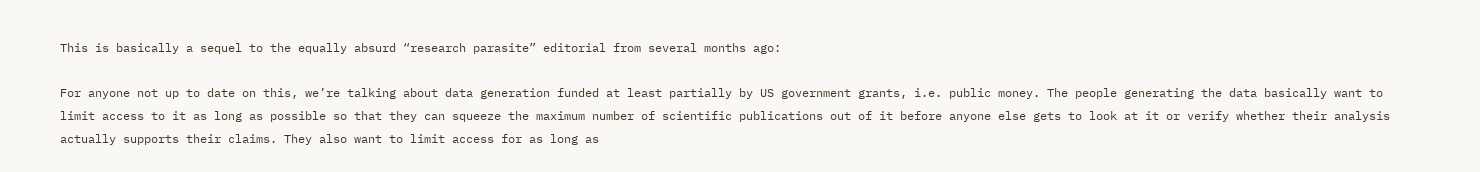This is basically a sequel to the equally absurd “research parasite” editorial from several months ago:

For anyone not up to date on this, we’re talking about data generation funded at least partially by US government grants, i.e. public money. The people generating the data basically want to limit access to it as long as possible so that they can squeeze the maximum number of scientific publications out of it before anyone else gets to look at it or verify whether their analysis actually supports their claims. They also want to limit access for as long as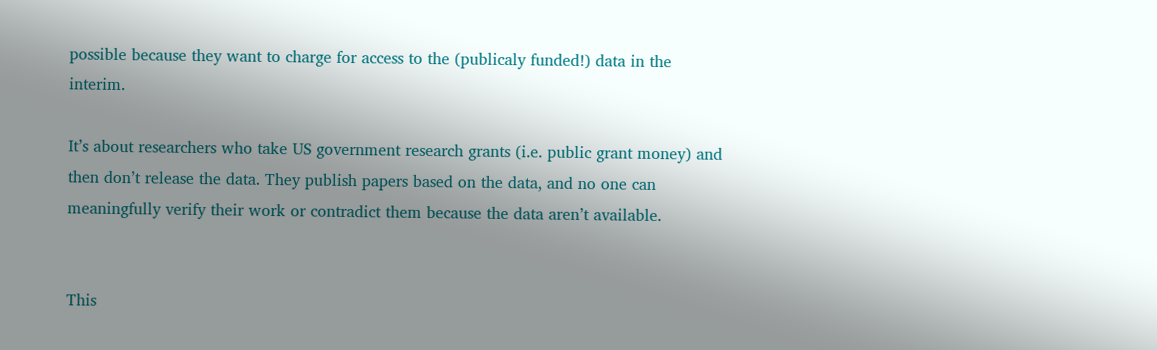possible because they want to charge for access to the (publicaly funded!) data in the interim.

It’s about researchers who take US government research grants (i.e. public grant money) and then don’t release the data. They publish papers based on the data, and no one can meaningfully verify their work or contradict them because the data aren’t available.


This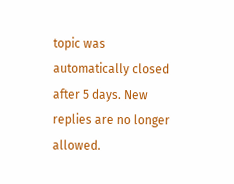topic was automatically closed after 5 days. New replies are no longer allowed.